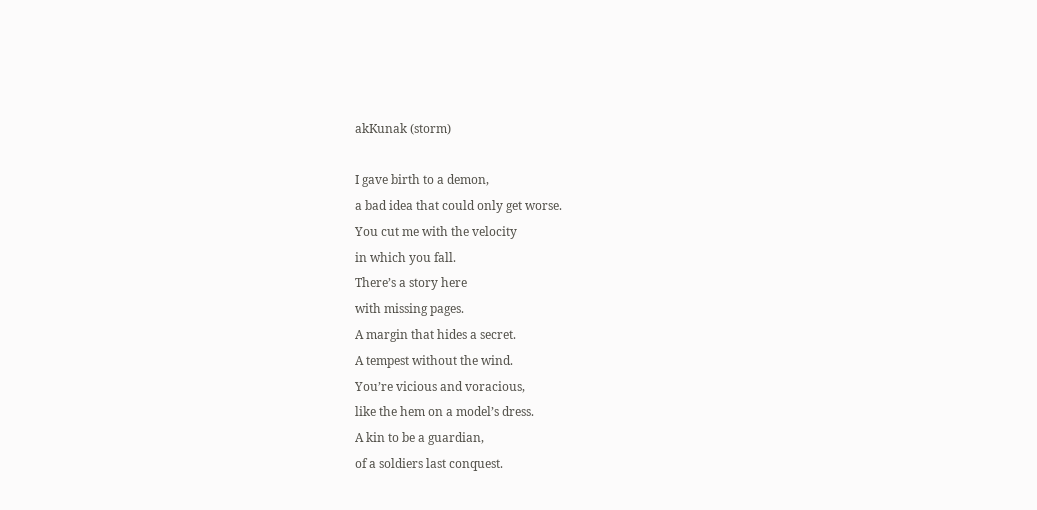akKunak (storm)

I gave birth to a demon,
a bad idea that could only get worse.
You cut me with the velocity
in which you fall.
There’s a story here
with missing pages.
A margin that hides a secret.
A tempest without the wind.
You’re vicious and voracious,
like the hem on a model’s dress.
A kin to be a guardian,
of a soldiers last conquest.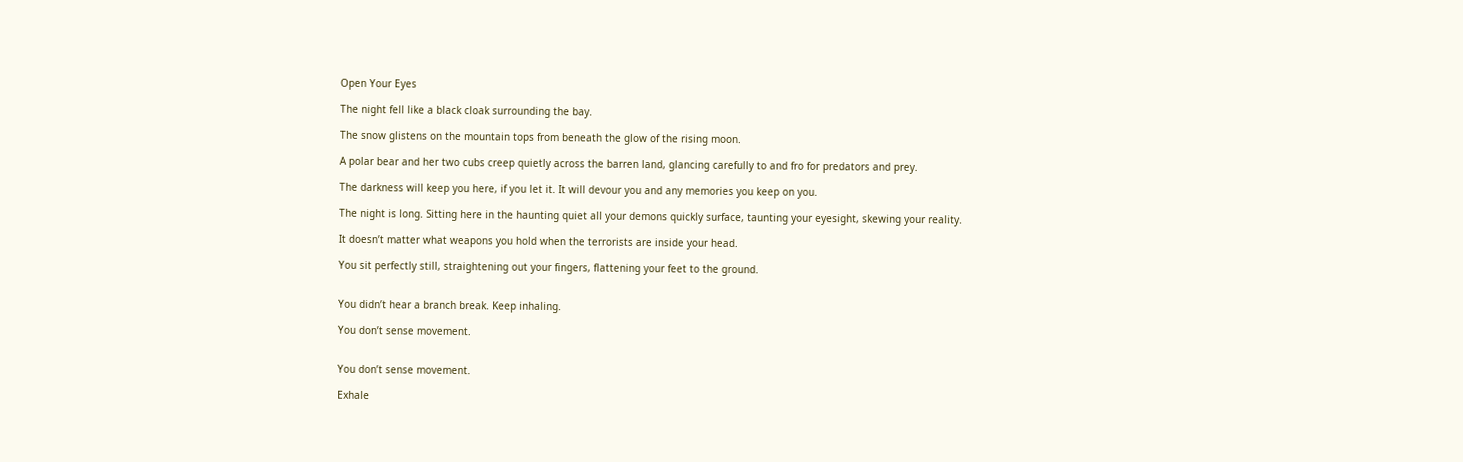Open Your Eyes

The night fell like a black cloak surrounding the bay.

The snow glistens on the mountain tops from beneath the glow of the rising moon.

A polar bear and her two cubs creep quietly across the barren land, glancing carefully to and fro for predators and prey.

The darkness will keep you here, if you let it. It will devour you and any memories you keep on you.

The night is long. Sitting here in the haunting quiet all your demons quickly surface, taunting your eyesight, skewing your reality.

It doesn’t matter what weapons you hold when the terrorists are inside your head.

You sit perfectly still, straightening out your fingers, flattening your feet to the ground.


You didn’t hear a branch break. Keep inhaling.

You don’t sense movement.


You don’t sense movement.

Exhale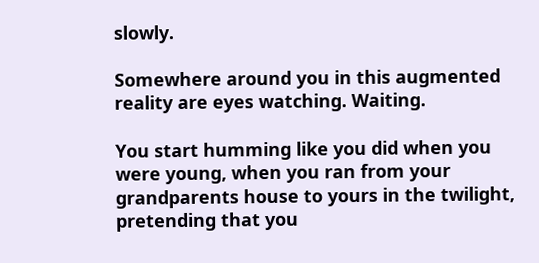slowly.

Somewhere around you in this augmented reality are eyes watching. Waiting.

You start humming like you did when you were young, when you ran from your grandparents house to yours in the twilight, pretending that you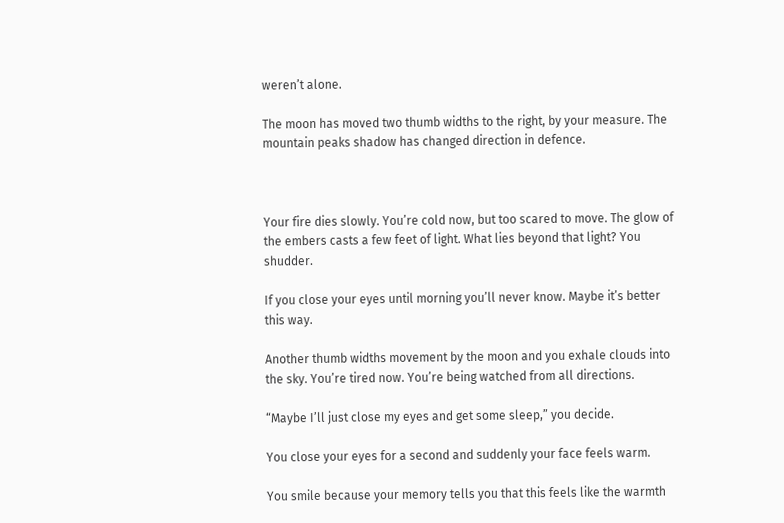weren’t alone.

The moon has moved two thumb widths to the right, by your measure. The mountain peaks shadow has changed direction in defence.



Your fire dies slowly. You’re cold now, but too scared to move. The glow of the embers casts a few feet of light. What lies beyond that light? You shudder.

If you close your eyes until morning you’ll never know. Maybe it’s better this way.

Another thumb widths movement by the moon and you exhale clouds into the sky. You’re tired now. You’re being watched from all directions.

“Maybe I’ll just close my eyes and get some sleep,” you decide.

You close your eyes for a second and suddenly your face feels warm.

You smile because your memory tells you that this feels like the warmth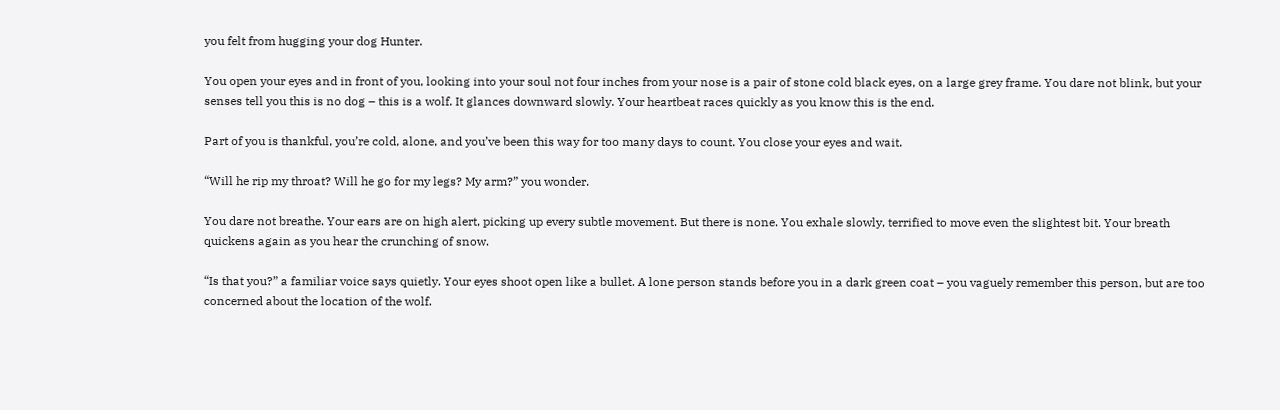you felt from hugging your dog Hunter.

You open your eyes and in front of you, looking into your soul not four inches from your nose is a pair of stone cold black eyes, on a large grey frame. You dare not blink, but your senses tell you this is no dog – this is a wolf. It glances downward slowly. Your heartbeat races quickly as you know this is the end.

Part of you is thankful, you’re cold, alone, and you’ve been this way for too many days to count. You close your eyes and wait.

“Will he rip my throat? Will he go for my legs? My arm?” you wonder.

You dare not breathe. Your ears are on high alert, picking up every subtle movement. But there is none. You exhale slowly, terrified to move even the slightest bit. Your breath quickens again as you hear the crunching of snow.

“Is that you?” a familiar voice says quietly. Your eyes shoot open like a bullet. A lone person stands before you in a dark green coat – you vaguely remember this person, but are too concerned about the location of the wolf.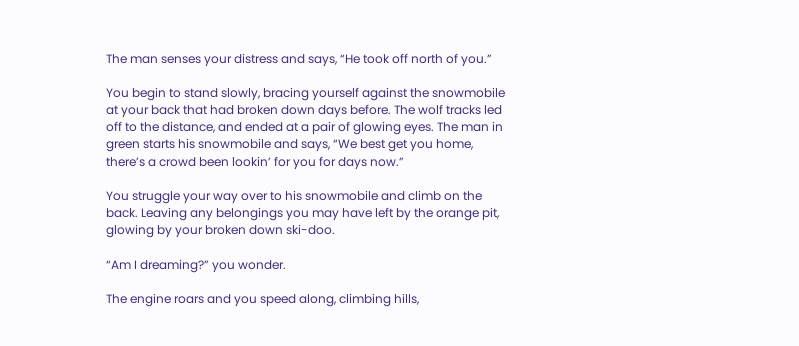The man senses your distress and says, “He took off north of you.”

You begin to stand slowly, bracing yourself against the snowmobile at your back that had broken down days before. The wolf tracks led off to the distance, and ended at a pair of glowing eyes. The man in green starts his snowmobile and says, “We best get you home, there’s a crowd been lookin’ for you for days now.”

You struggle your way over to his snowmobile and climb on the back. Leaving any belongings you may have left by the orange pit, glowing by your broken down ski-doo.

“Am I dreaming?” you wonder.

The engine roars and you speed along, climbing hills,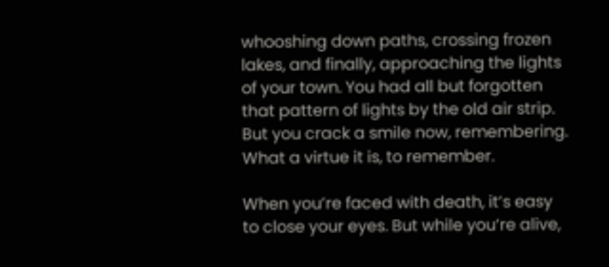whooshing down paths, crossing frozen lakes, and finally, approaching the lights of your town. You had all but forgotten that pattern of lights by the old air strip. But you crack a smile now, remembering. What a virtue it is, to remember.

When you’re faced with death, it’s easy to close your eyes. But while you’re alive,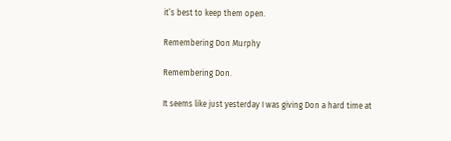it’s best to keep them open.

Remembering Don Murphy

Remembering Don.

It seems like just yesterday I was giving Don a hard time at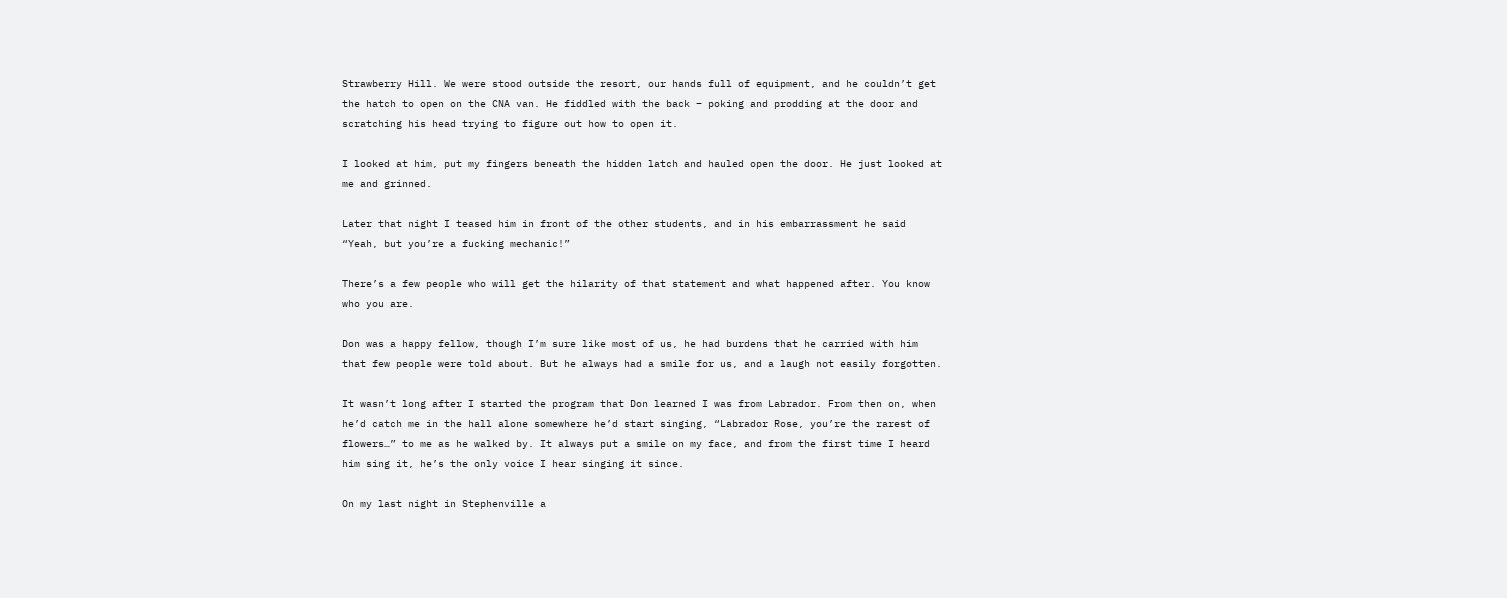Strawberry Hill. We were stood outside the resort, our hands full of equipment, and he couldn’t get the hatch to open on the CNA van. He fiddled with the back – poking and prodding at the door and scratching his head trying to figure out how to open it.

I looked at him, put my fingers beneath the hidden latch and hauled open the door. He just looked at me and grinned.

Later that night I teased him in front of the other students, and in his embarrassment he said “Yeah, but you’re a fucking mechanic!”

There’s a few people who will get the hilarity of that statement and what happened after. You know who you are.

Don was a happy fellow, though I’m sure like most of us, he had burdens that he carried with him that few people were told about. But he always had a smile for us, and a laugh not easily forgotten.

It wasn’t long after I started the program that Don learned I was from Labrador. From then on, when he’d catch me in the hall alone somewhere he’d start singing, “Labrador Rose, you’re the rarest of flowers…” to me as he walked by. It always put a smile on my face, and from the first time I heard him sing it, he’s the only voice I hear singing it since.

On my last night in Stephenville a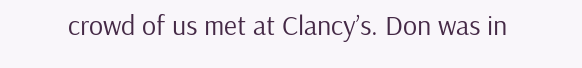crowd of us met at Clancy’s. Don was in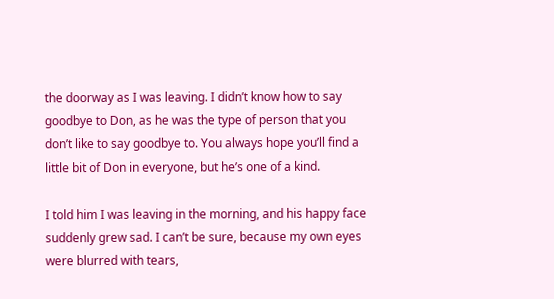the doorway as I was leaving. I didn’t know how to say goodbye to Don, as he was the type of person that you don’t like to say goodbye to. You always hope you’ll find a little bit of Don in everyone, but he’s one of a kind.

I told him I was leaving in the morning, and his happy face suddenly grew sad. I can’t be sure, because my own eyes were blurred with tears,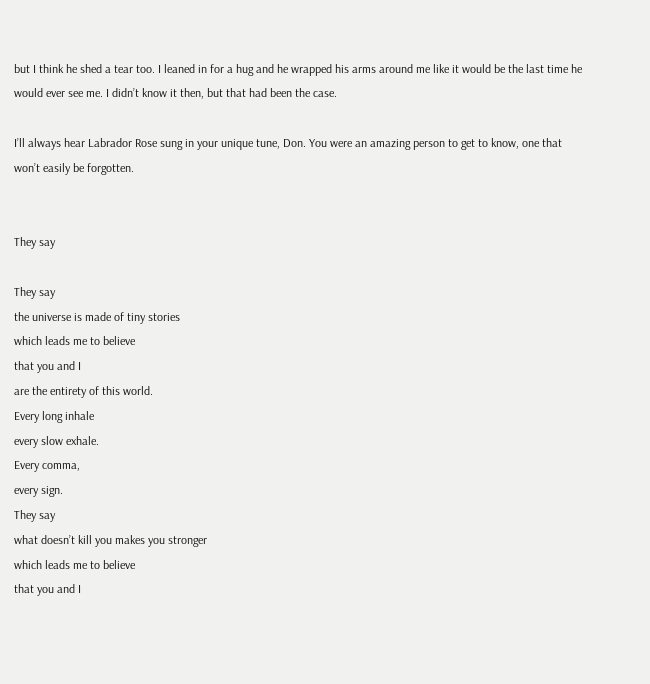but I think he shed a tear too. I leaned in for a hug and he wrapped his arms around me like it would be the last time he would ever see me. I didn’t know it then, but that had been the case.

I’ll always hear Labrador Rose sung in your unique tune, Don. You were an amazing person to get to know, one that won’t easily be forgotten.


They say

They say
the universe is made of tiny stories
which leads me to believe
that you and I
are the entirety of this world.
Every long inhale
every slow exhale.
Every comma,
every sign.
They say
what doesn’t kill you makes you stronger
which leads me to believe
that you and I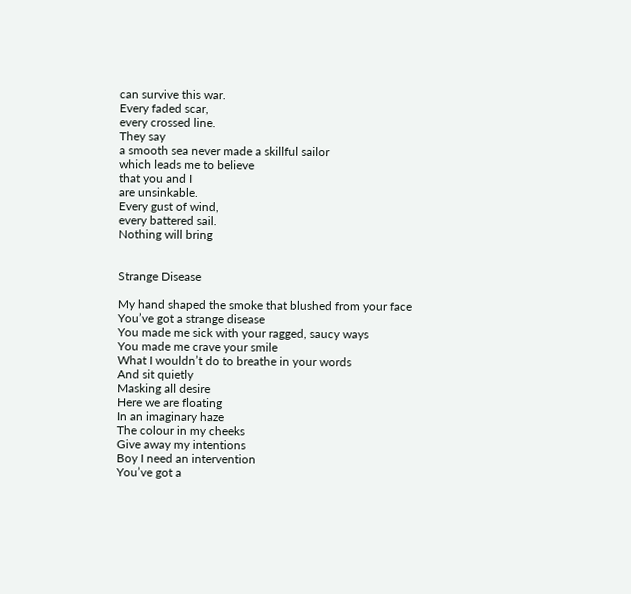can survive this war.
Every faded scar,
every crossed line.
They say
a smooth sea never made a skillful sailor
which leads me to believe
that you and I
are unsinkable.
Every gust of wind,
every battered sail.
Nothing will bring


Strange Disease

My hand shaped the smoke that blushed from your face
You’ve got a strange disease
You made me sick with your ragged, saucy ways
You made me crave your smile
What I wouldn’t do to breathe in your words
And sit quietly
Masking all desire
Here we are floating
In an imaginary haze
The colour in my cheeks
Give away my intentions
Boy I need an intervention
You’ve got a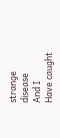strange disease
And I
Have caught